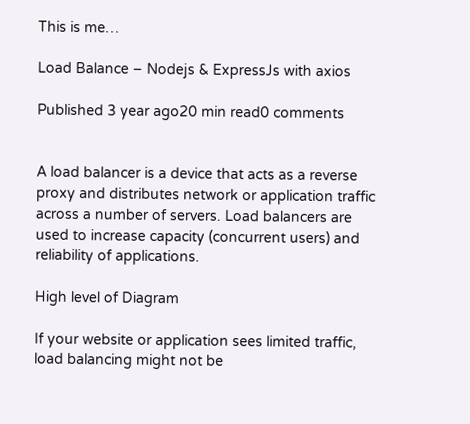This is me…

Load Balance – Nodejs & ExpressJs with axios

Published 3 year ago20 min read0 comments


A load balancer is a device that acts as a reverse proxy and distributes network or application traffic across a number of servers. Load balancers are used to increase capacity (concurrent users) and reliability of applications.

High level of Diagram

If your website or application sees limited traffic, load balancing might not be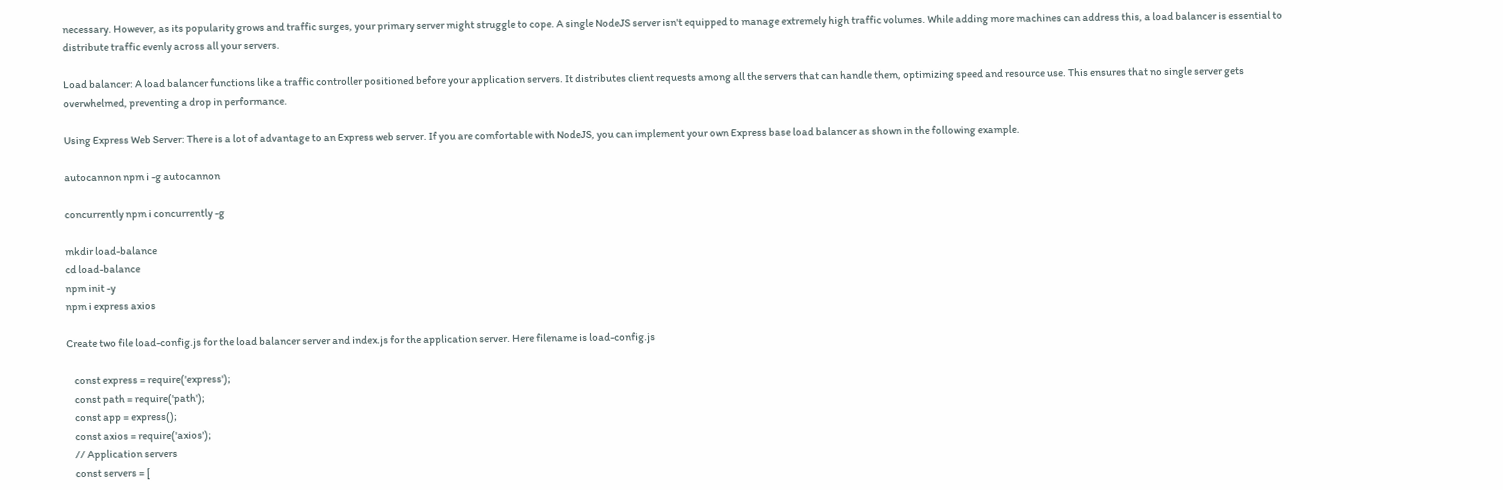necessary. However, as its popularity grows and traffic surges, your primary server might struggle to cope. A single NodeJS server isn't equipped to manage extremely high traffic volumes. While adding more machines can address this, a load balancer is essential to distribute traffic evenly across all your servers.

Load balancer: A load balancer functions like a traffic controller positioned before your application servers. It distributes client requests among all the servers that can handle them, optimizing speed and resource use. This ensures that no single server gets overwhelmed, preventing a drop in performance.

Using Express Web Server: There is a lot of advantage to an Express web server. If you are comfortable with NodeJS, you can implement your own Express base load balancer as shown in the following example.

autocannon npm i -g autocannon

concurrently npm i concurrently -g

mkdir load-balance
cd load-balance
npm init -y
npm i express axios

Create two file load-config.js for the load balancer server and index.js for the application server. Here filename is load-config.js

    const express = require('express');
    const path = require('path');
    const app = express();
    const axios = require('axios');
    // Application servers
    const servers = [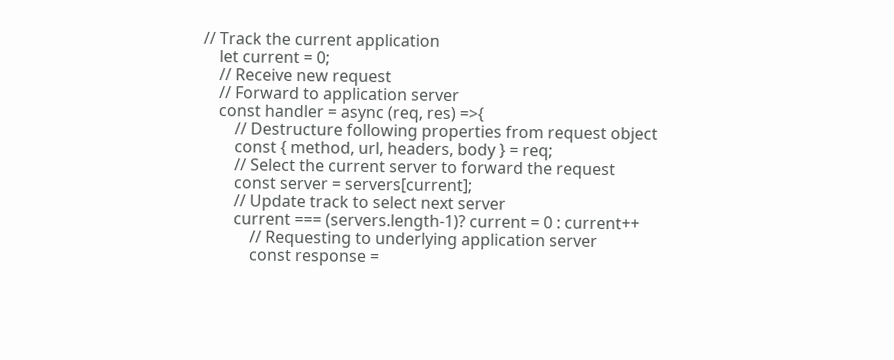// Track the current application
    let current = 0;
    // Receive new request
    // Forward to application server
    const handler = async (req, res) =>{
        // Destructure following properties from request object
        const { method, url, headers, body } = req;
        // Select the current server to forward the request
        const server = servers[current];
        // Update track to select next server
        current === (servers.length-1)? current = 0 : current++
            // Requesting to underlying application server
            const response =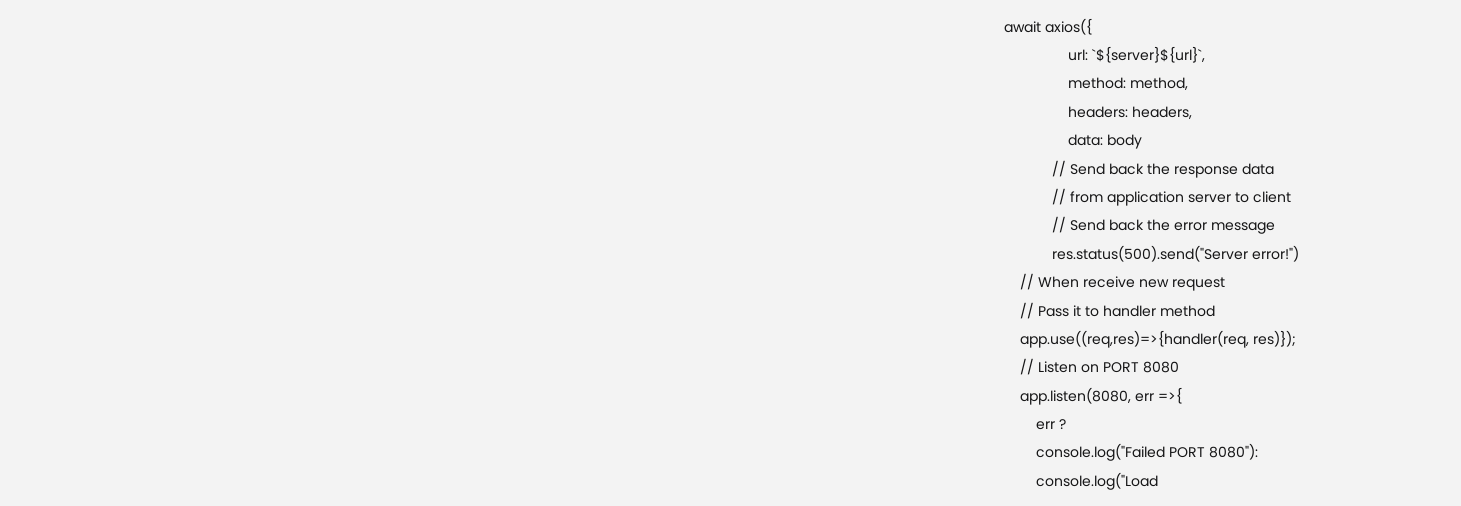await axios({
                url: `${server}${url}`,
                method: method,
                headers: headers,
                data: body
            // Send back the response data
            // from application server to client
            // Send back the error message
            res.status(500).send("Server error!")
    // When receive new request
    // Pass it to handler method
    app.use((req,res)=>{handler(req, res)});
    // Listen on PORT 8080
    app.listen(8080, err =>{
        err ?
        console.log("Failed PORT 8080"):
        console.log("Load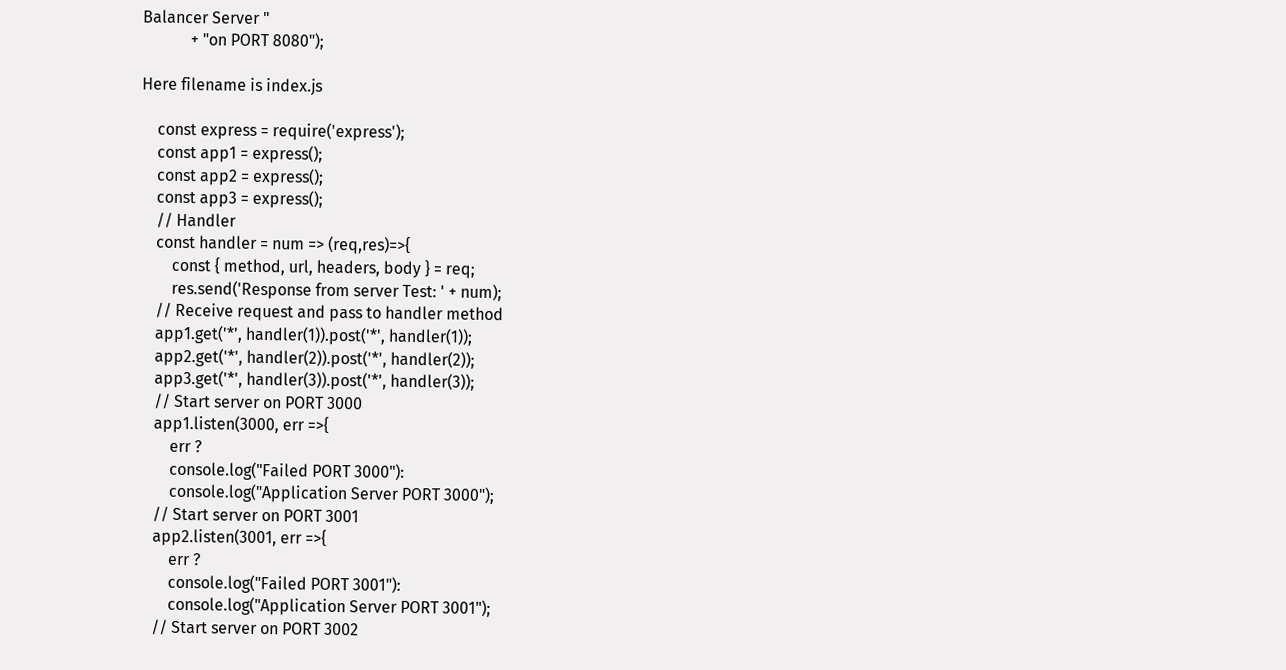Balancer Server "
            + "on PORT 8080");

Here filename is index.js

    const express = require('express');
    const app1 = express();
    const app2 = express();
    const app3 = express();
    // Handler
    const handler = num => (req,res)=>{
        const { method, url, headers, body } = req;
        res.send('Response from server Test: ' + num);
    // Receive request and pass to handler method
    app1.get('*', handler(1)).post('*', handler(1));
    app2.get('*', handler(2)).post('*', handler(2));
    app3.get('*', handler(3)).post('*', handler(3));
    // Start server on PORT 3000
    app1.listen(3000, err =>{
        err ?
        console.log("Failed PORT 3000"):
        console.log("Application Server PORT 3000");
    // Start server on PORT 3001
    app2.listen(3001, err =>{
        err ?
        console.log("Failed PORT 3001"):
        console.log("Application Server PORT 3001");
    // Start server on PORT 3002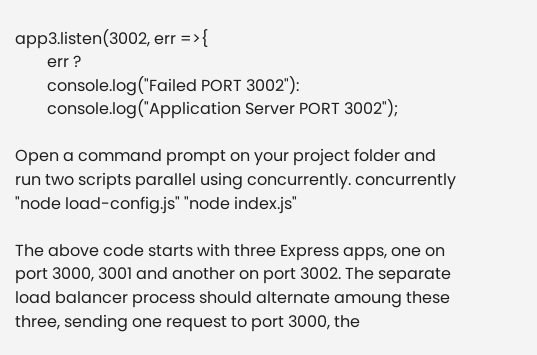app3.listen(3002, err =>{
        err ?
        console.log("Failed PORT 3002"):
        console.log("Application Server PORT 3002");

Open a command prompt on your project folder and run two scripts parallel using concurrently. concurrently "node load-config.js" "node index.js"

The above code starts with three Express apps, one on port 3000, 3001 and another on port 3002. The separate load balancer process should alternate amoung these three, sending one request to port 3000, the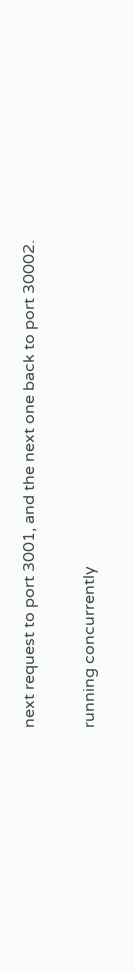next request to port 3001, and the next one back to port 30002.

running concurrently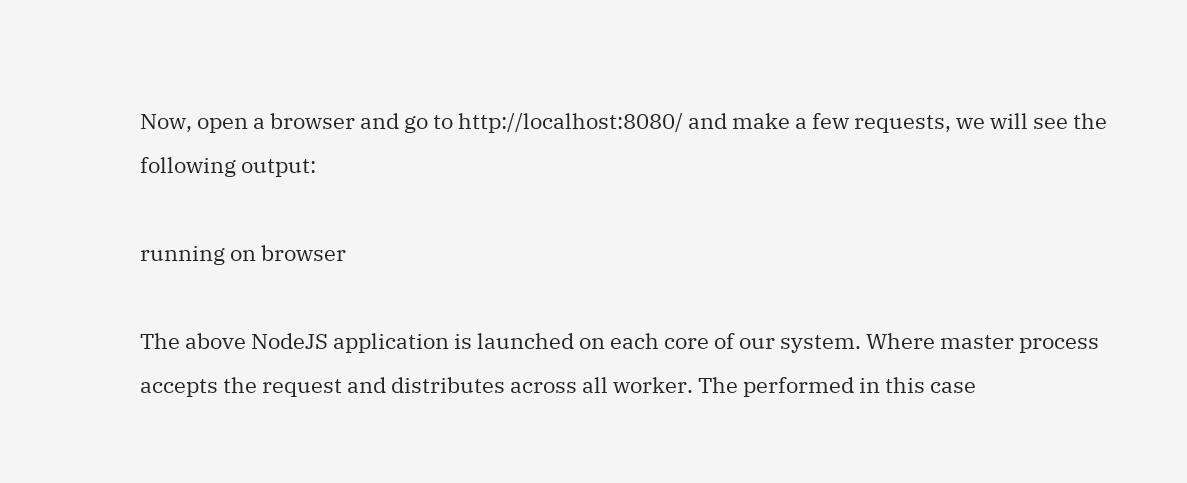Now, open a browser and go to http://localhost:8080/ and make a few requests, we will see the following output:

running on browser

The above NodeJS application is launched on each core of our system. Where master process accepts the request and distributes across all worker. The performed in this case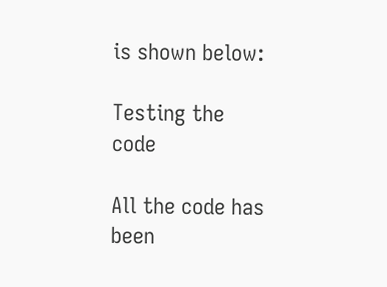is shown below:

Testing the code

All the code has been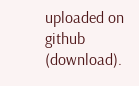uploaded on github (download).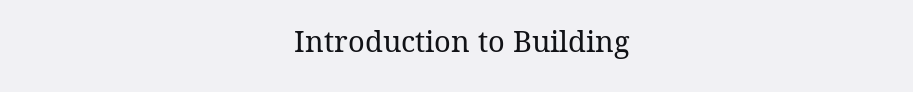Introduction to Building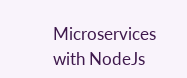Microservices with NodeJs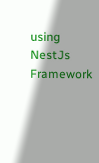using NestJs Framework